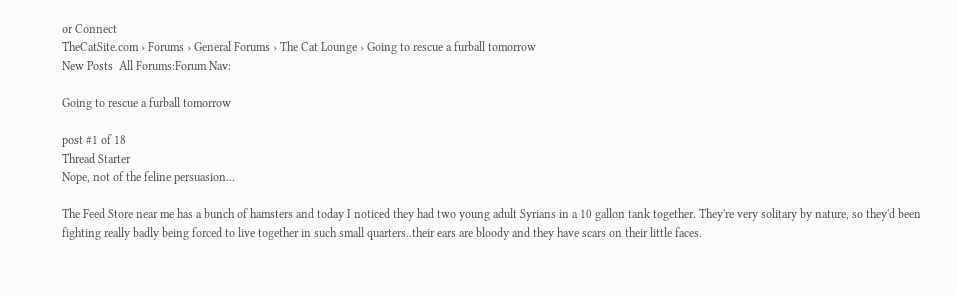or Connect
TheCatSite.com › Forums › General Forums › The Cat Lounge › Going to rescue a furball tomorrow
New Posts  All Forums:Forum Nav:

Going to rescue a furball tomorrow

post #1 of 18
Thread Starter
Nope, not of the feline persuasion...

The Feed Store near me has a bunch of hamsters and today I noticed they had two young adult Syrians in a 10 gallon tank together. They're very solitary by nature, so they'd been fighting really badly being forced to live together in such small quarters..their ears are bloody and they have scars on their little faces.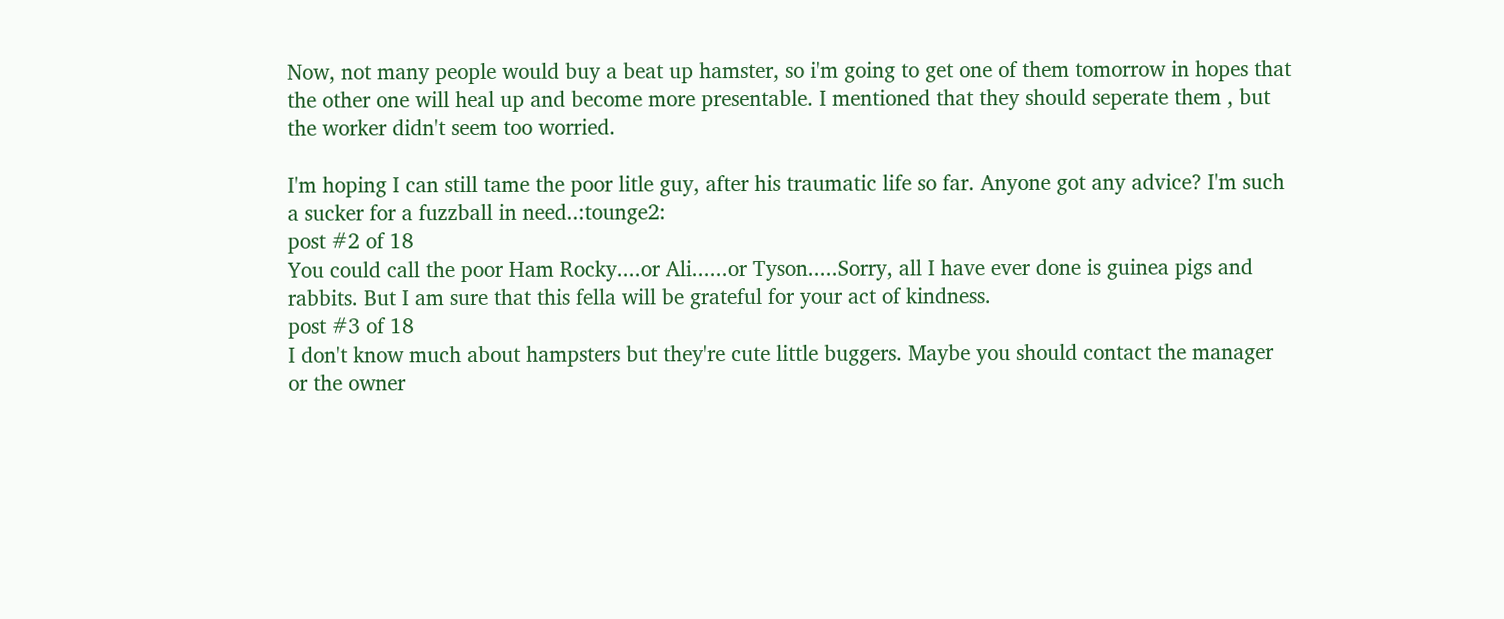Now, not many people would buy a beat up hamster, so i'm going to get one of them tomorrow in hopes that the other one will heal up and become more presentable. I mentioned that they should seperate them , but the worker didn't seem too worried.

I'm hoping I can still tame the poor litle guy, after his traumatic life so far. Anyone got any advice? I'm such a sucker for a fuzzball in need..:tounge2:
post #2 of 18
You could call the poor Ham Rocky....or Ali......or Tyson.....Sorry, all I have ever done is guinea pigs and rabbits. But I am sure that this fella will be grateful for your act of kindness.
post #3 of 18
I don't know much about hampsters but they're cute little buggers. Maybe you should contact the manager or the owner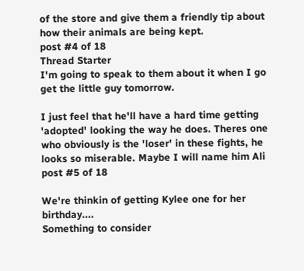of the store and give them a friendly tip about how their animals are being kept.
post #4 of 18
Thread Starter
I'm going to speak to them about it when I go get the little guy tomorrow.

I just feel that he'll have a hard time getting 'adopted' looking the way he does. Theres one who obviously is the 'loser' in these fights, he looks so miserable. Maybe I will name him Ali
post #5 of 18

We're thinkin of getting Kylee one for her birthday....
Something to consider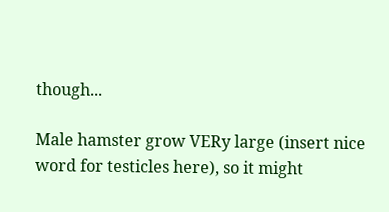though...

Male hamster grow VERy large (insert nice word for testicles here), so it might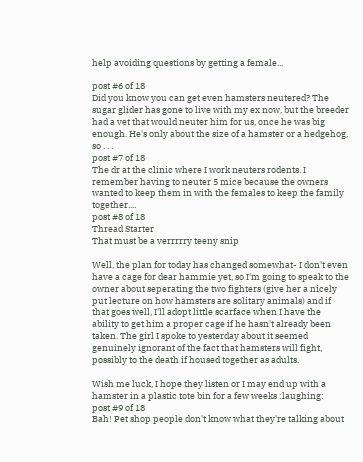help avoiding questions by getting a female...

post #6 of 18
Did you know you can get even hamsters neutered? The sugar glider has gone to live with my ex now, but the breeder had a vet that would neuter him for us, once he was big enough. He's only about the size of a hamster or a hedgehog, so . . .
post #7 of 18
The dr at the clinic where I work neuters rodents. I remember having to neuter 5 mice because the owners wanted to keep them in with the females to keep the family together....
post #8 of 18
Thread Starter
That must be a verrrrry teeny snip

Well, the plan for today has changed somewhat- I don't even have a cage for dear hammie yet, so I'm going to speak to the owner about seperating the two fighters (give her a nicely put lecture on how hamsters are solitary animals) and if that goes well, I'll adopt little scarface when I have the ability to get him a proper cage if he hasn't already been taken. The girl I spoke to yesterday about it seemed genuinely ignorant of the fact that hamsters will fight, possibly to the death if housed together as adults.

Wish me luck, I hope they listen or I may end up with a hamster in a plastic tote bin for a few weeks :laughing:
post #9 of 18
Bah! Pet shop people don't know what they're talking about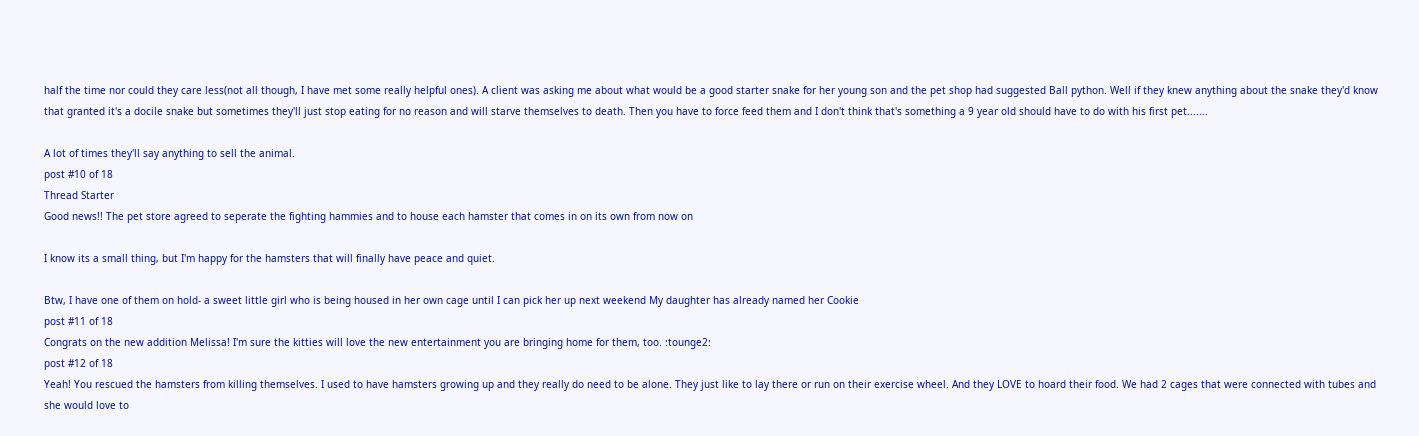half the time nor could they care less(not all though, I have met some really helpful ones). A client was asking me about what would be a good starter snake for her young son and the pet shop had suggested Ball python. Well if they knew anything about the snake they'd know that granted it's a docile snake but sometimes they'll just stop eating for no reason and will starve themselves to death. Then you have to force feed them and I don't think that's something a 9 year old should have to do with his first pet.......

A lot of times they'll say anything to sell the animal.
post #10 of 18
Thread Starter
Good news!! The pet store agreed to seperate the fighting hammies and to house each hamster that comes in on its own from now on

I know its a small thing, but I'm happy for the hamsters that will finally have peace and quiet.

Btw, I have one of them on hold- a sweet little girl who is being housed in her own cage until I can pick her up next weekend My daughter has already named her Cookie
post #11 of 18
Congrats on the new addition Melissa! I'm sure the kitties will love the new entertainment you are bringing home for them, too. :tounge2:
post #12 of 18
Yeah! You rescued the hamsters from killing themselves. I used to have hamsters growing up and they really do need to be alone. They just like to lay there or run on their exercise wheel. And they LOVE to hoard their food. We had 2 cages that were connected with tubes and she would love to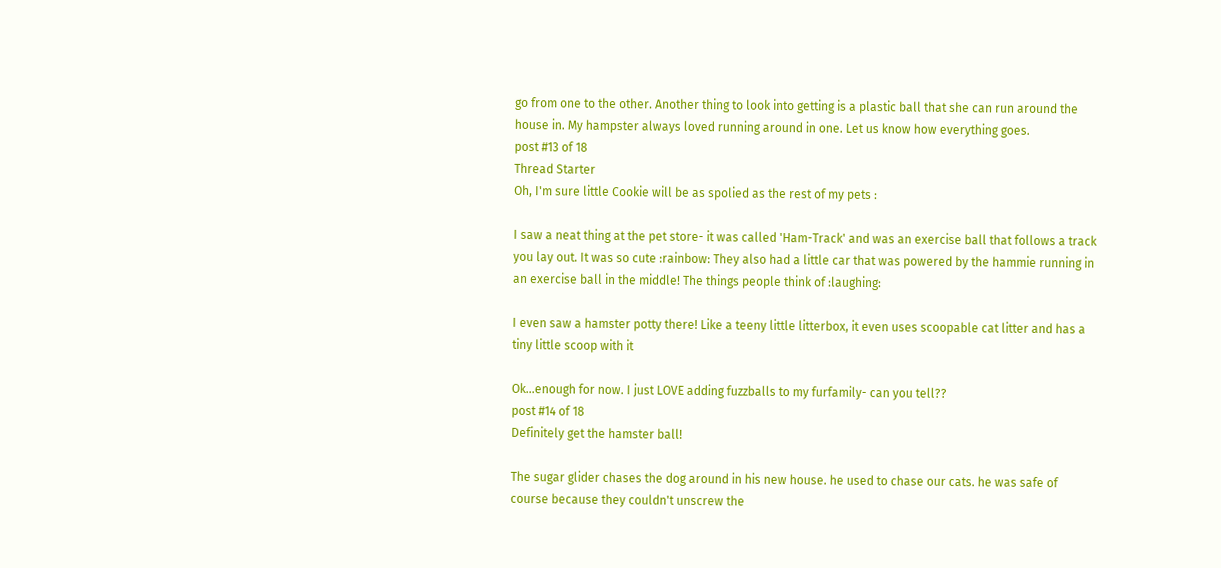go from one to the other. Another thing to look into getting is a plastic ball that she can run around the house in. My hampster always loved running around in one. Let us know how everything goes.
post #13 of 18
Thread Starter
Oh, I'm sure little Cookie will be as spolied as the rest of my pets :

I saw a neat thing at the pet store- it was called 'Ham-Track' and was an exercise ball that follows a track you lay out. It was so cute :rainbow: They also had a little car that was powered by the hammie running in an exercise ball in the middle! The things people think of :laughing:

I even saw a hamster potty there! Like a teeny little litterbox, it even uses scoopable cat litter and has a tiny little scoop with it

Ok...enough for now. I just LOVE adding fuzzballs to my furfamily- can you tell??
post #14 of 18
Definitely get the hamster ball!

The sugar glider chases the dog around in his new house. he used to chase our cats. he was safe of course because they couldn't unscrew the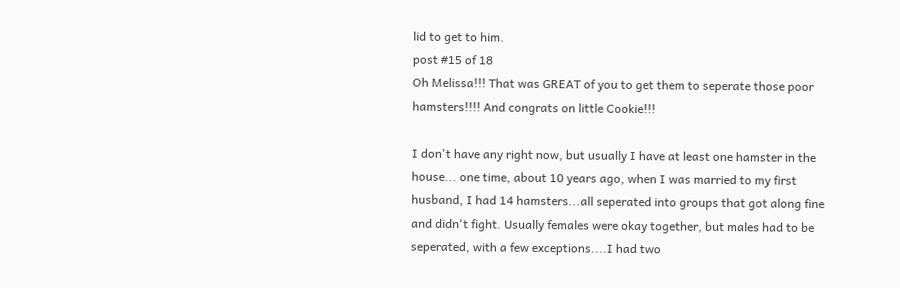lid to get to him.
post #15 of 18
Oh Melissa!!! That was GREAT of you to get them to seperate those poor hamsters!!!! And congrats on little Cookie!!!

I don't have any right now, but usually I have at least one hamster in the house... one time, about 10 years ago, when I was married to my first husband, I had 14 hamsters...all seperated into groups that got along fine and didn't fight. Usually females were okay together, but males had to be seperated, with a few exceptions....I had two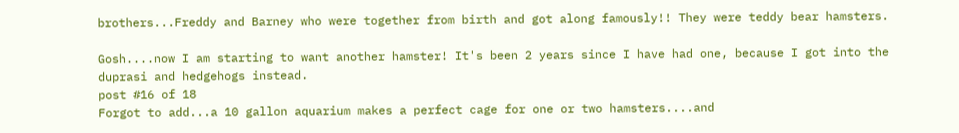brothers...Freddy and Barney who were together from birth and got along famously!! They were teddy bear hamsters.

Gosh....now I am starting to want another hamster! It's been 2 years since I have had one, because I got into the duprasi and hedgehogs instead.
post #16 of 18
Forgot to add...a 10 gallon aquarium makes a perfect cage for one or two hamsters....and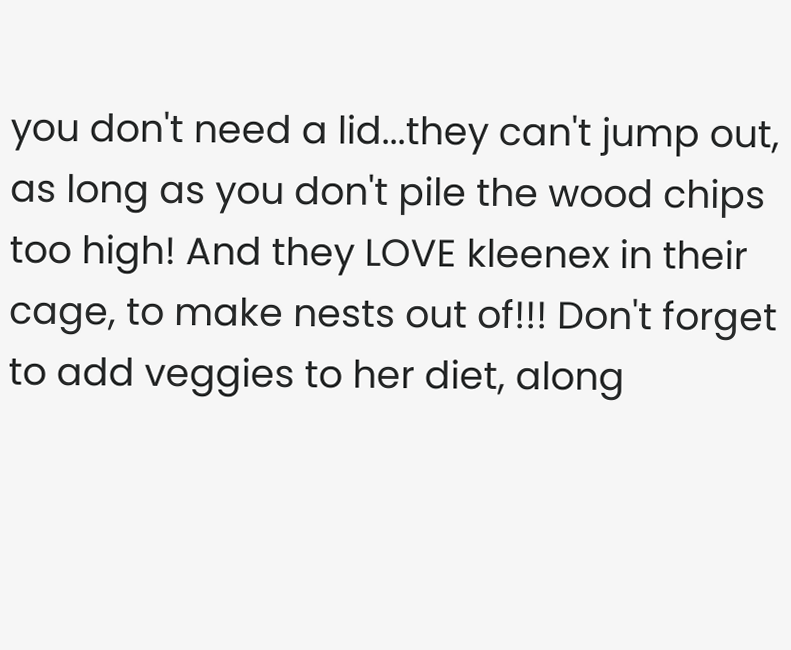you don't need a lid...they can't jump out, as long as you don't pile the wood chips too high! And they LOVE kleenex in their cage, to make nests out of!!! Don't forget to add veggies to her diet, along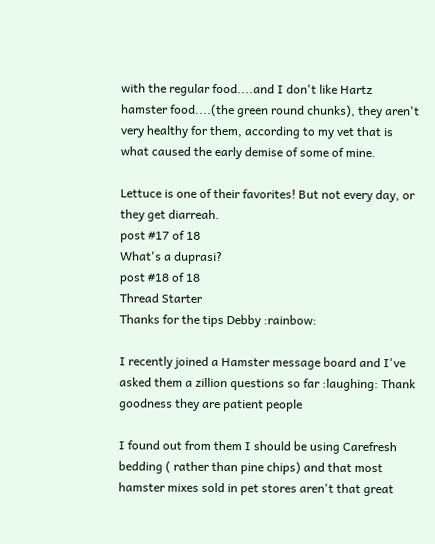with the regular food....and I don't like Hartz hamster food....(the green round chunks), they aren't very healthy for them, according to my vet that is what caused the early demise of some of mine.

Lettuce is one of their favorites! But not every day, or they get diarreah.
post #17 of 18
What's a duprasi?
post #18 of 18
Thread Starter
Thanks for the tips Debby :rainbow:

I recently joined a Hamster message board and I've asked them a zillion questions so far :laughing: Thank goodness they are patient people

I found out from them I should be using Carefresh bedding ( rather than pine chips) and that most hamster mixes sold in pet stores aren't that great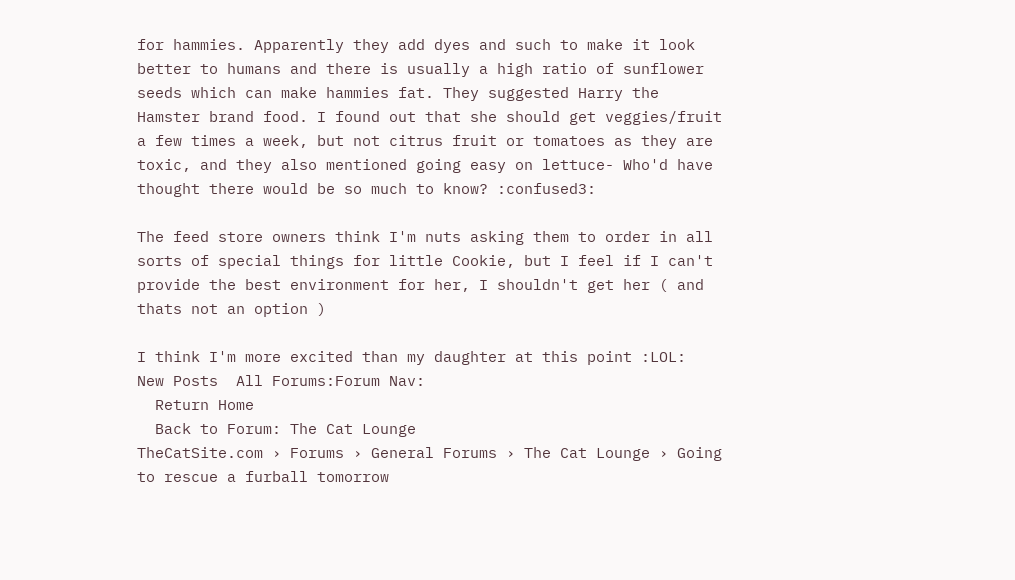for hammies. Apparently they add dyes and such to make it look better to humans and there is usually a high ratio of sunflower seeds which can make hammies fat. They suggested Harry the Hamster brand food. I found out that she should get veggies/fruit a few times a week, but not citrus fruit or tomatoes as they are toxic, and they also mentioned going easy on lettuce- Who'd have thought there would be so much to know? :confused3:

The feed store owners think I'm nuts asking them to order in all sorts of special things for little Cookie, but I feel if I can't provide the best environment for her, I shouldn't get her ( and thats not an option )

I think I'm more excited than my daughter at this point :LOL:
New Posts  All Forums:Forum Nav:
  Return Home
  Back to Forum: The Cat Lounge
TheCatSite.com › Forums › General Forums › The Cat Lounge › Going to rescue a furball tomorrow